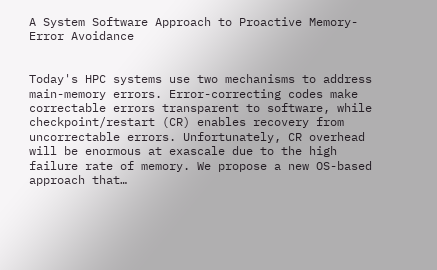A System Software Approach to Proactive Memory-Error Avoidance


Today's HPC systems use two mechanisms to address main-memory errors. Error-correcting codes make correctable errors transparent to software, while checkpoint/restart (CR) enables recovery from uncorrectable errors. Unfortunately, CR overhead will be enormous at exascale due to the high failure rate of memory. We propose a new OS-based approach that…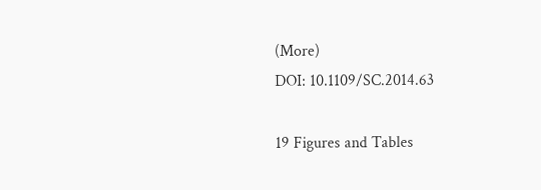(More)
DOI: 10.1109/SC.2014.63

19 Figures and Tables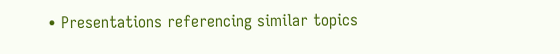• Presentations referencing similar topics